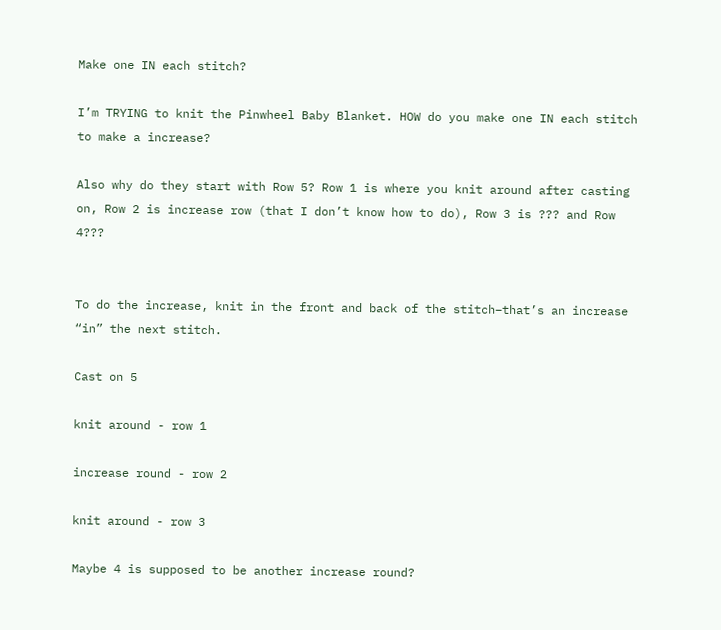Make one IN each stitch?

I’m TRYING to knit the Pinwheel Baby Blanket. HOW do you make one IN each stitch to make a increase?

Also why do they start with Row 5? Row 1 is where you knit around after casting on, Row 2 is increase row (that I don’t know how to do), Row 3 is ??? and Row 4???


To do the increase, knit in the front and back of the stitch–that’s an increase “in” the next stitch.

Cast on 5

knit around - row 1

increase round - row 2

knit around - row 3

Maybe 4 is supposed to be another increase round?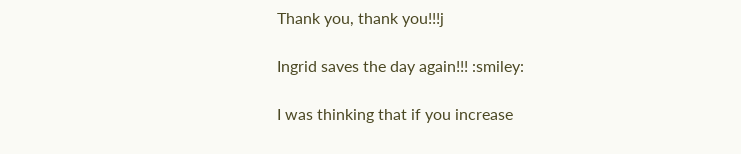Thank you, thank you!!!j

Ingrid saves the day again!!! :smiley:

I was thinking that if you increase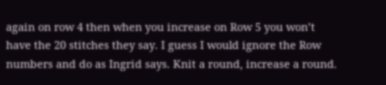again on row 4 then when you increase on Row 5 you won’t have the 20 stitches they say. I guess I would ignore the Row numbers and do as Ingrid says. Knit a round, increase a round.